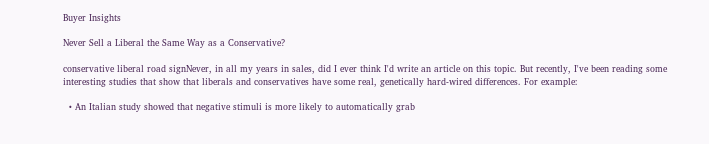Buyer Insights

Never Sell a Liberal the Same Way as a Conservative?

conservative liberal road signNever, in all my years in sales, did I ever think I'd write an article on this topic. But recently, I've been reading some interesting studies that show that liberals and conservatives have some real, genetically hard-wired differences. For example:

  • An Italian study showed that negative stimuli is more likely to automatically grab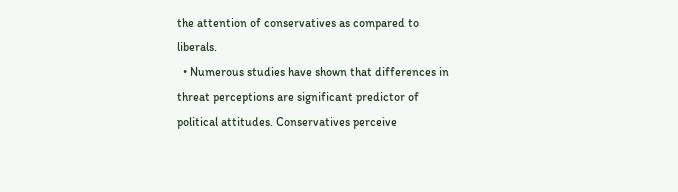the attention of conservatives as compared to liberals.
  • Numerous studies have shown that differences in threat perceptions are significant predictor of political attitudes. Conservatives perceive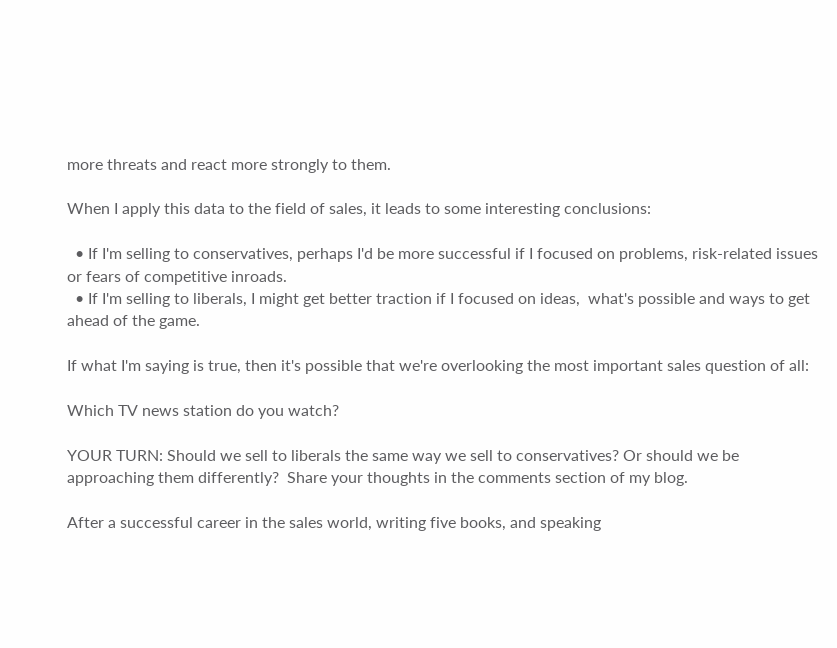more threats and react more strongly to them.

When I apply this data to the field of sales, it leads to some interesting conclusions:

  • If I'm selling to conservatives, perhaps I'd be more successful if I focused on problems, risk-related issues or fears of competitive inroads.
  • If I'm selling to liberals, I might get better traction if I focused on ideas,  what's possible and ways to get ahead of the game.

If what I'm saying is true, then it's possible that we're overlooking the most important sales question of all:

Which TV news station do you watch?

YOUR TURN: Should we sell to liberals the same way we sell to conservatives? Or should we be approaching them differently?  Share your thoughts in the comments section of my blog.

After a successful career in the sales world, writing five books, and speaking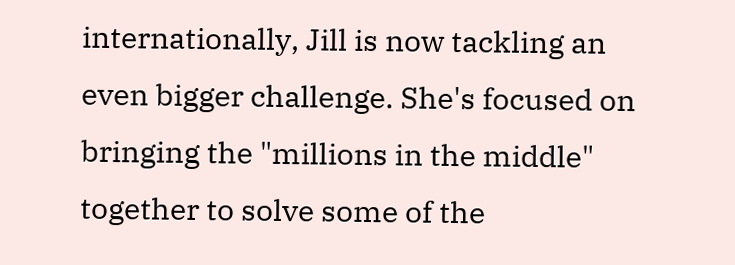internationally, Jill is now tackling an even bigger challenge. She's focused on bringing the "millions in the middle" together to solve some of the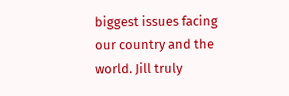biggest issues facing our country and the world. Jill truly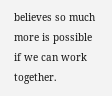believes so much more is possible if we can work together.